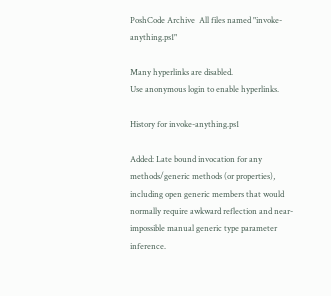PoshCode Archive  All files named "invoke-anything.ps1"

Many hyperlinks are disabled.
Use anonymous login to enable hyperlinks.

History for invoke-anything.ps1

Added: Late bound invocation for any methods/generic methods (or properties), including open generic members that would normally require awkward reflection and near-impossible manual generic type parameter inference.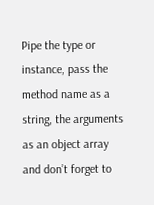Pipe the type or instance, pass the method name as a string, the arguments as an object array and don’t forget to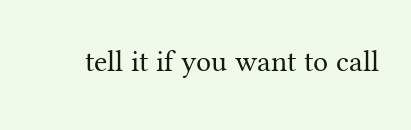tell it if you want to call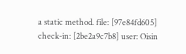a static method. file: [97e84fd605] check-in: [2be2a9c7b8] user: Oisin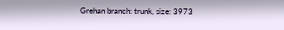Grehan branch: trunk, size: 3973